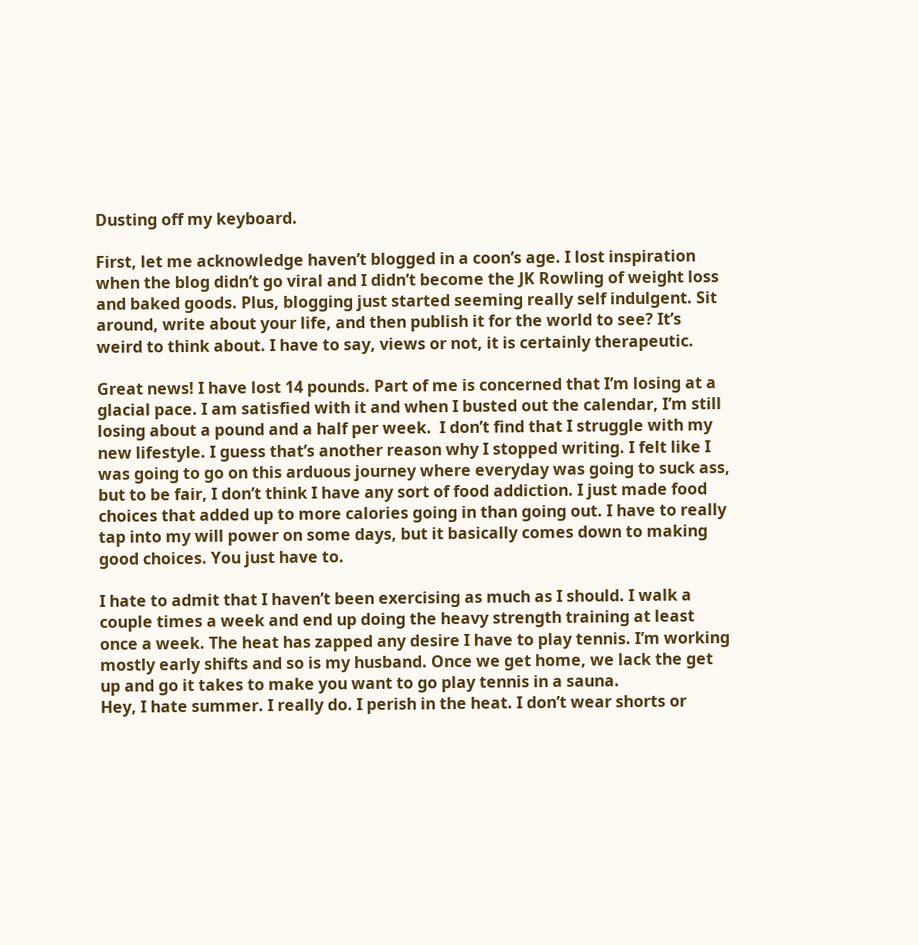Dusting off my keyboard.

First, let me acknowledge haven’t blogged in a coon’s age. I lost inspiration when the blog didn’t go viral and I didn’t become the JK Rowling of weight loss and baked goods. Plus, blogging just started seeming really self indulgent. Sit around, write about your life, and then publish it for the world to see? It’s weird to think about. I have to say, views or not, it is certainly therapeutic.

Great news! I have lost 14 pounds. Part of me is concerned that I’m losing at a glacial pace. I am satisfied with it and when I busted out the calendar, I’m still losing about a pound and a half per week.  I don’t find that I struggle with my new lifestyle. I guess that’s another reason why I stopped writing. I felt like I was going to go on this arduous journey where everyday was going to suck ass, but to be fair, I don’t think I have any sort of food addiction. I just made food choices that added up to more calories going in than going out. I have to really tap into my will power on some days, but it basically comes down to making good choices. You just have to.

I hate to admit that I haven’t been exercising as much as I should. I walk a couple times a week and end up doing the heavy strength training at least once a week. The heat has zapped any desire I have to play tennis. I’m working mostly early shifts and so is my husband. Once we get home, we lack the get up and go it takes to make you want to go play tennis in a sauna.
Hey, I hate summer. I really do. I perish in the heat. I don’t wear shorts or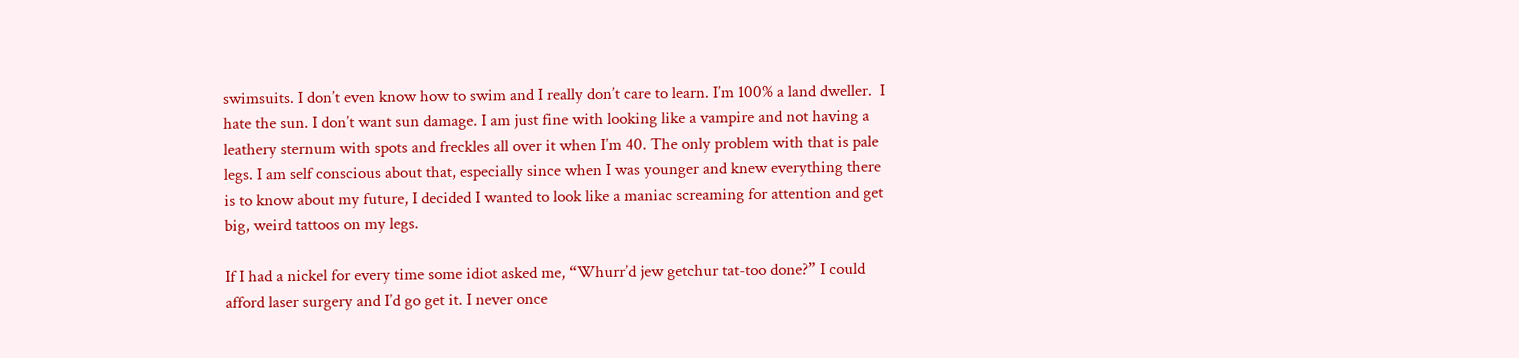swimsuits. I don’t even know how to swim and I really don’t care to learn. I’m 100% a land dweller.  I hate the sun. I don’t want sun damage. I am just fine with looking like a vampire and not having a leathery sternum with spots and freckles all over it when I’m 40. The only problem with that is pale legs. I am self conscious about that, especially since when I was younger and knew everything there is to know about my future, I decided I wanted to look like a maniac screaming for attention and get big, weird tattoos on my legs.

If I had a nickel for every time some idiot asked me, “Whurr’d jew getchur tat-too done?” I could afford laser surgery and I’d go get it. I never once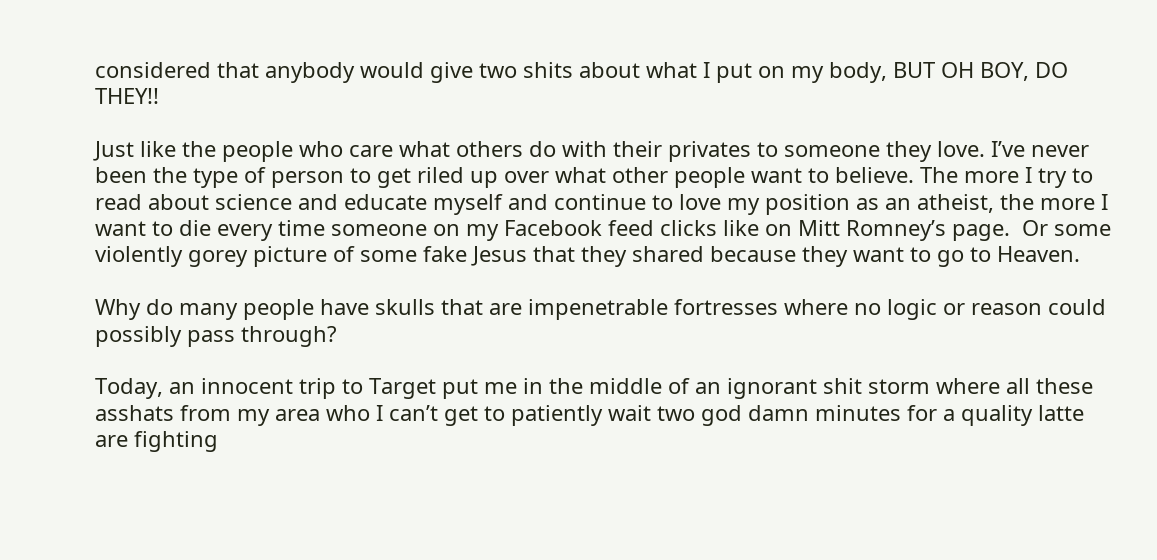considered that anybody would give two shits about what I put on my body, BUT OH BOY, DO THEY!!

Just like the people who care what others do with their privates to someone they love. I’ve never been the type of person to get riled up over what other people want to believe. The more I try to read about science and educate myself and continue to love my position as an atheist, the more I want to die every time someone on my Facebook feed clicks like on Mitt Romney’s page.  Or some violently gorey picture of some fake Jesus that they shared because they want to go to Heaven.

Why do many people have skulls that are impenetrable fortresses where no logic or reason could possibly pass through?

Today, an innocent trip to Target put me in the middle of an ignorant shit storm where all these asshats from my area who I can’t get to patiently wait two god damn minutes for a quality latte are fighting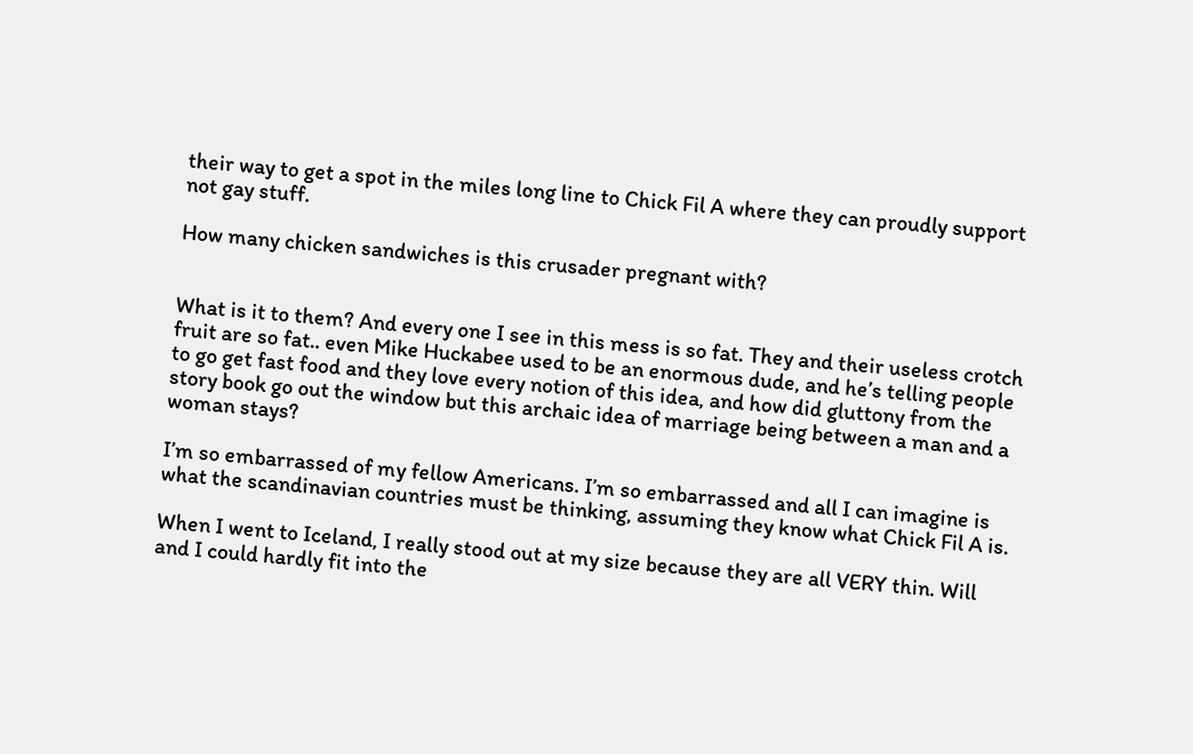their way to get a spot in the miles long line to Chick Fil A where they can proudly support not gay stuff.

How many chicken sandwiches is this crusader pregnant with?


What is it to them? And every one I see in this mess is so fat. They and their useless crotch fruit are so fat.. even Mike Huckabee used to be an enormous dude, and he’s telling people to go get fast food and they love every notion of this idea, and how did gluttony from the story book go out the window but this archaic idea of marriage being between a man and a woman stays?

I’m so embarrassed of my fellow Americans. I’m so embarrassed and all I can imagine is what the scandinavian countries must be thinking, assuming they know what Chick Fil A is.

When I went to Iceland, I really stood out at my size because they are all VERY thin. Will and I could hardly fit into the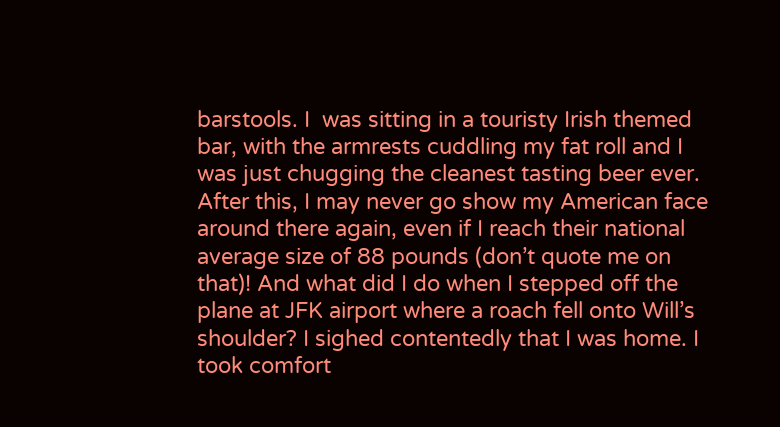barstools. I  was sitting in a touristy Irish themed bar, with the armrests cuddling my fat roll and I was just chugging the cleanest tasting beer ever. After this, I may never go show my American face around there again, even if I reach their national average size of 88 pounds (don’t quote me on that)! And what did I do when I stepped off the plane at JFK airport where a roach fell onto Will’s shoulder? I sighed contentedly that I was home. I took comfort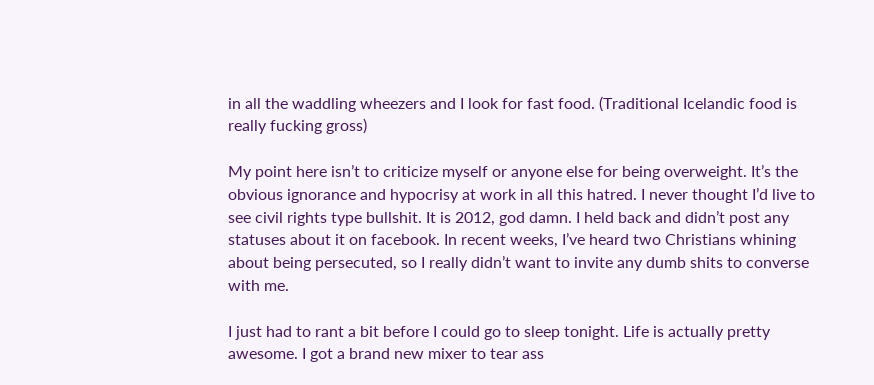in all the waddling wheezers and I look for fast food. (Traditional Icelandic food is really fucking gross)

My point here isn’t to criticize myself or anyone else for being overweight. It’s the obvious ignorance and hypocrisy at work in all this hatred. I never thought I’d live to see civil rights type bullshit. It is 2012, god damn. I held back and didn’t post any statuses about it on facebook. In recent weeks, I’ve heard two Christians whining about being persecuted, so I really didn’t want to invite any dumb shits to converse with me.

I just had to rant a bit before I could go to sleep tonight. Life is actually pretty awesome. I got a brand new mixer to tear ass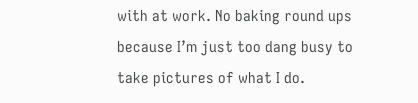with at work. No baking round ups because I’m just too dang busy to take pictures of what I do.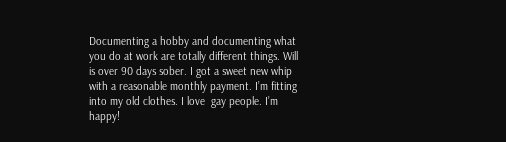Documenting a hobby and documenting what you do at work are totally different things. Will is over 90 days sober. I got a sweet new whip with a reasonable monthly payment. I’m fitting into my old clothes. I love  gay people. I’m happy!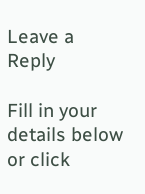Leave a Reply

Fill in your details below or click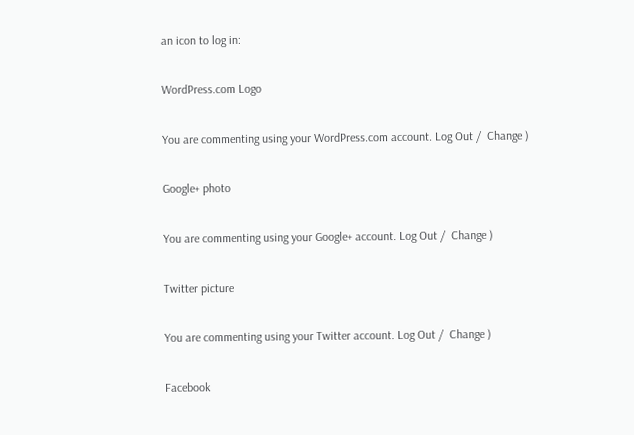an icon to log in:

WordPress.com Logo

You are commenting using your WordPress.com account. Log Out /  Change )

Google+ photo

You are commenting using your Google+ account. Log Out /  Change )

Twitter picture

You are commenting using your Twitter account. Log Out /  Change )

Facebook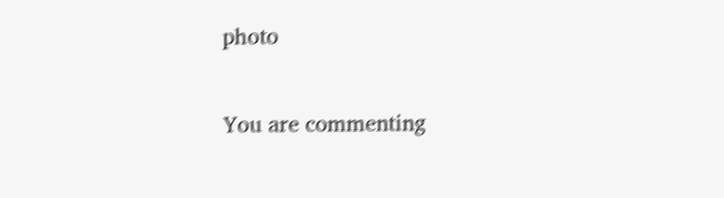photo

You are commenting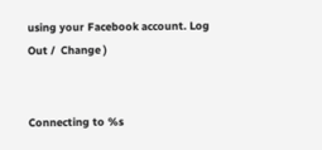using your Facebook account. Log Out /  Change )


Connecting to %s